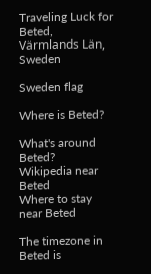Traveling Luck for Beted, Värmlands Län, Sweden

Sweden flag

Where is Beted?

What's around Beted?
Wikipedia near Beted
Where to stay near Beted

The timezone in Beted is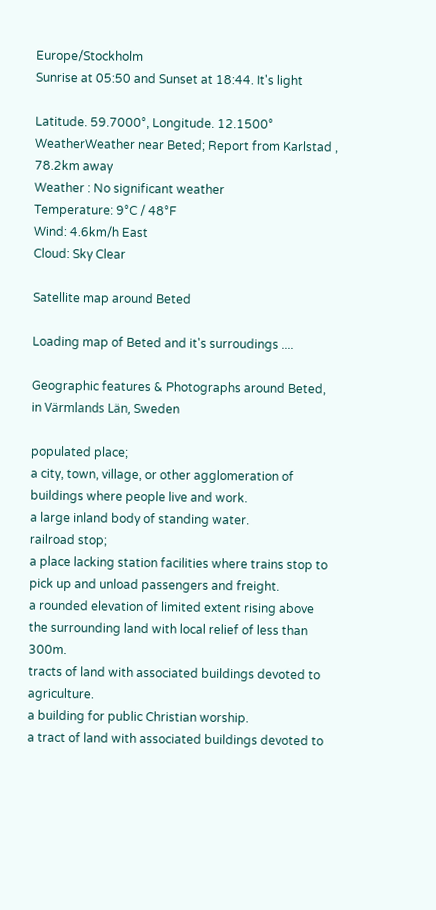Europe/Stockholm
Sunrise at 05:50 and Sunset at 18:44. It's light

Latitude. 59.7000°, Longitude. 12.1500°
WeatherWeather near Beted; Report from Karlstad , 78.2km away
Weather : No significant weather
Temperature: 9°C / 48°F
Wind: 4.6km/h East
Cloud: Sky Clear

Satellite map around Beted

Loading map of Beted and it's surroudings ....

Geographic features & Photographs around Beted, in Värmlands Län, Sweden

populated place;
a city, town, village, or other agglomeration of buildings where people live and work.
a large inland body of standing water.
railroad stop;
a place lacking station facilities where trains stop to pick up and unload passengers and freight.
a rounded elevation of limited extent rising above the surrounding land with local relief of less than 300m.
tracts of land with associated buildings devoted to agriculture.
a building for public Christian worship.
a tract of land with associated buildings devoted to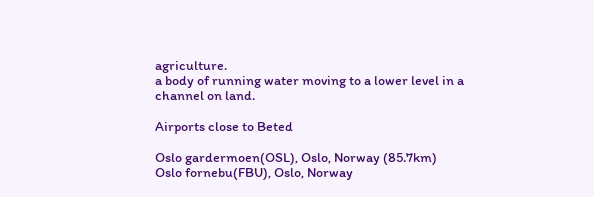agriculture.
a body of running water moving to a lower level in a channel on land.

Airports close to Beted

Oslo gardermoen(OSL), Oslo, Norway (85.7km)
Oslo fornebu(FBU), Oslo, Norway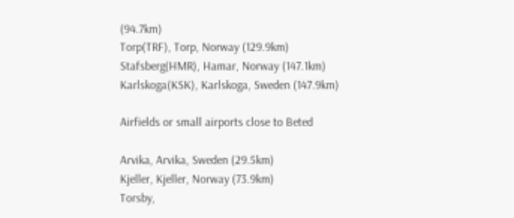(94.7km)
Torp(TRF), Torp, Norway (129.9km)
Stafsberg(HMR), Hamar, Norway (147.1km)
Karlskoga(KSK), Karlskoga, Sweden (147.9km)

Airfields or small airports close to Beted

Arvika, Arvika, Sweden (29.5km)
Kjeller, Kjeller, Norway (73.9km)
Torsby,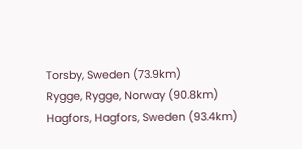Torsby, Sweden (73.9km)
Rygge, Rygge, Norway (90.8km)
Hagfors, Hagfors, Sweden (93.4km)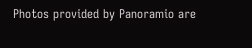Photos provided by Panoramio are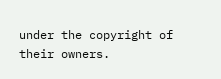under the copyright of their owners.